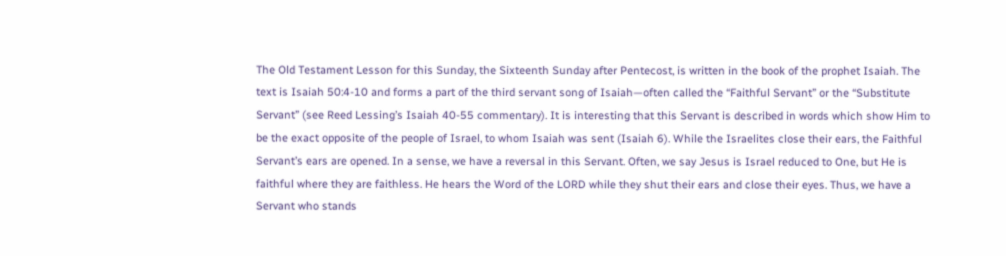The Old Testament Lesson for this Sunday, the Sixteenth Sunday after Pentecost, is written in the book of the prophet Isaiah. The text is Isaiah 50:4-10 and forms a part of the third servant song of Isaiah—often called the “Faithful Servant” or the “Substitute Servant” (see Reed Lessing’s Isaiah 40-55 commentary). It is interesting that this Servant is described in words which show Him to be the exact opposite of the people of Israel, to whom Isaiah was sent (Isaiah 6). While the Israelites close their ears, the Faithful Servant’s ears are opened. In a sense, we have a reversal in this Servant. Often, we say Jesus is Israel reduced to One, but He is faithful where they are faithless. He hears the Word of the LORD while they shut their ears and close their eyes. Thus, we have a Servant who stands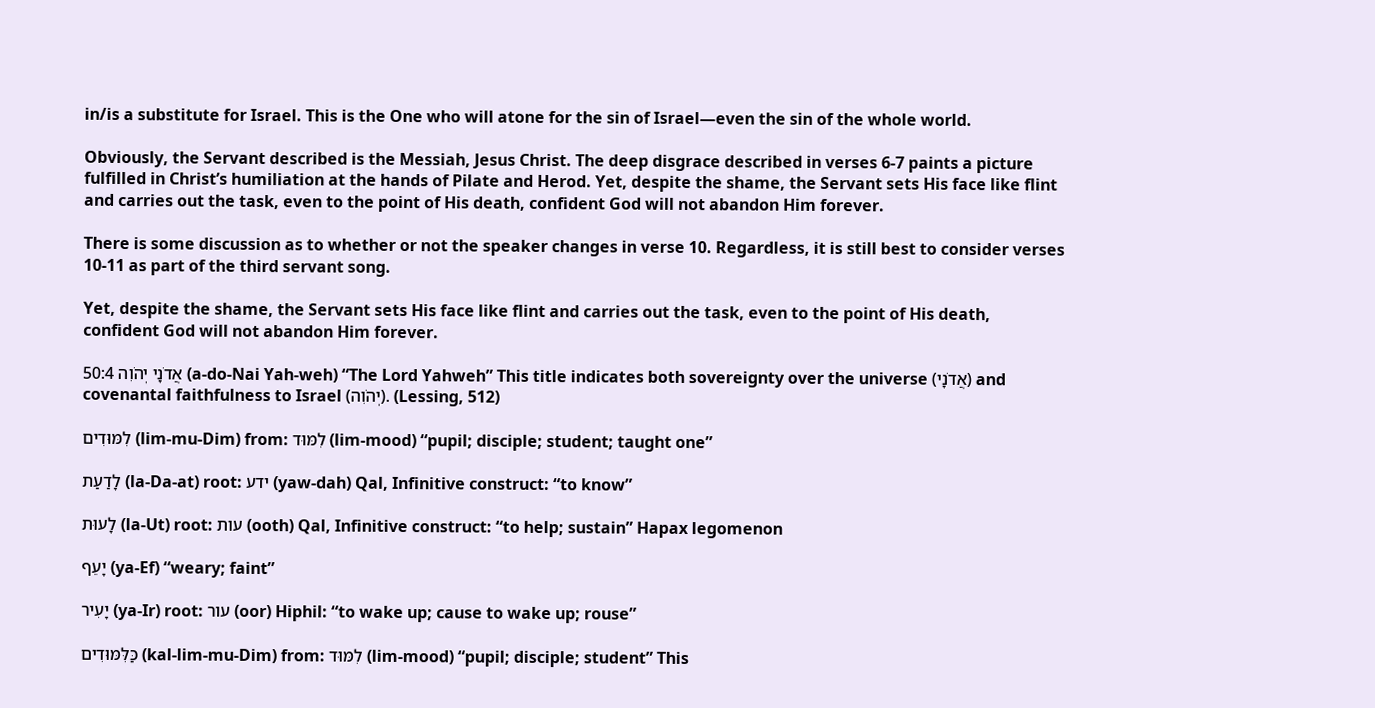in/is a substitute for Israel. This is the One who will atone for the sin of Israel—even the sin of the whole world.

Obviously, the Servant described is the Messiah, Jesus Christ. The deep disgrace described in verses 6-7 paints a picture fulfilled in Christ’s humiliation at the hands of Pilate and Herod. Yet, despite the shame, the Servant sets His face like flint and carries out the task, even to the point of His death, confident God will not abandon Him forever.

There is some discussion as to whether or not the speaker changes in verse 10. Regardless, it is still best to consider verses 10-11 as part of the third servant song.

Yet, despite the shame, the Servant sets His face like flint and carries out the task, even to the point of His death, confident God will not abandon Him forever.

50:4 אֲדֹנָי יְהֹוִה (a-do-Nai Yah-weh) “The Lord Yahweh” This title indicates both sovereignty over the universe (אֲדֹנָי) and covenantal faithfulness to Israel (יְהֹוִה). (Lessing, 512)

לִמּוּדִים (lim-mu-Dim) from: לִמּוּד (lim-mood) “pupil; disciple; student; taught one”

לָדַעַת (la-Da-at) root: ידע (yaw-dah) Qal, Infinitive construct: “to know”

לָעוּת (la-Ut) root: עות (ooth) Qal, Infinitive construct: “to help; sustain” Hapax legomenon

יָעֵף (ya-Ef) “weary; faint”

יָעִיר (ya-Ir) root: עור (oor) Hiphil: “to wake up; cause to wake up; rouse”

כַּלִּמּוּדִים (kal-lim-mu-Dim) from: לִמּוּד (lim-mood) “pupil; disciple; student” This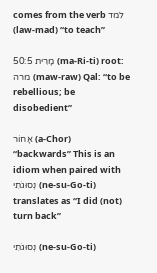comes from the verb למד (law-mad) “to teach”

50:5 מָרִית (ma-Ri-ti) root: מרה (maw-raw) Qal: “to be rebellious; be disobedient”

אָחוֹר (a-Chor) “backwards” This is an idiom when paired with נְסוּגֹתִי (ne-su-Go-ti) translates as “I did (not) turn back”

נְסוּגֹתִי (ne-su-Go-ti)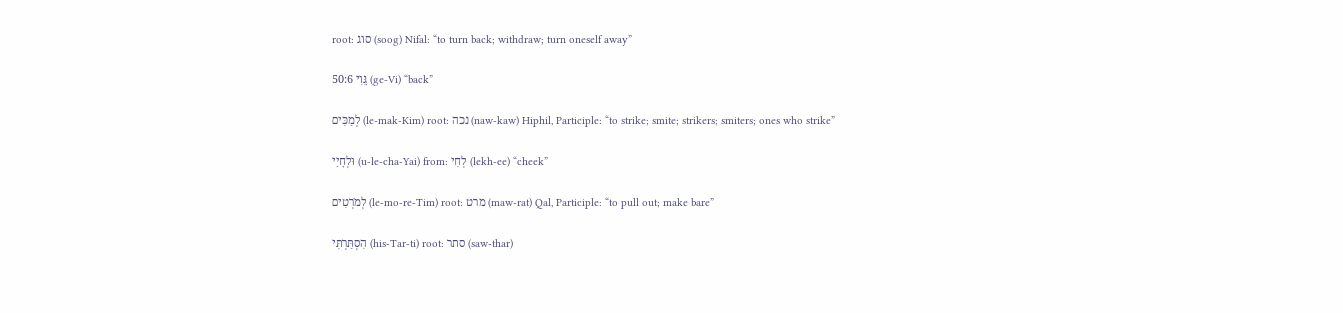root: סוג (soog) Nifal: “to turn back; withdraw; turn oneself away”

50:6 גֵּוִי (ge-Vi) “back”

לְמַכִּים (le-mak-Kim) root: נכה (naw-kaw) Hiphil, Participle: “to strike; smite; strikers; smiters; ones who strike”

וּלְחָיַי (u-le-cha-Yai) from: לְחִי (lekh-ee) “cheek”

לְמֹרְטִים (le-mo-re-Tim) root: מרט (maw-rat) Qal, Participle: “to pull out; make bare”

הִסְתַּרְתִּי (his-Tar-ti) root: סתר (saw-thar)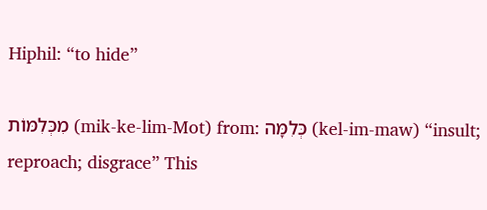Hiphil: “to hide”

מִכְּלִמּוֹת (mik-ke-lim-Mot) from: כְּלִמָּה (kel-im-maw) “insult; reproach; disgrace” This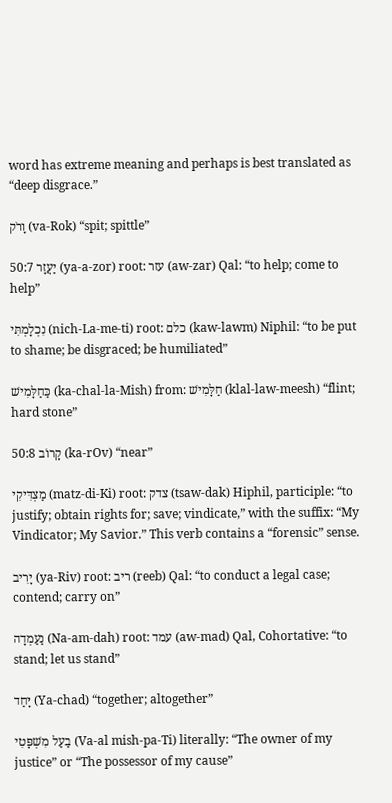word has extreme meaning and perhaps is best translated as “deep disgrace.”

וָרֹק (va-Rok) “spit; spittle”

50:7 יַעֲזָר (ya-a-zor) root: עזר (aw-zar) Qal: “to help; come to help”

נִכְלָמְתִּי (nich-La-me-ti) root: כלם (kaw-lawm) Niphil: “to be put to shame; be disgraced; be humiliated”

כַּחַלָּמִישׁ (ka-chal-la-Mish) from: חַלָּמִישׁ (klal-law-meesh) “flint; hard stone”

50:8 קָרוֹב (ka-rOv) “near”

מַצְדִּיקִי (matz-di-Ki) root: צדק (tsaw-dak) Hiphil, participle: “to justify; obtain rights for; save; vindicate,” with the suffix: “My Vindicator; My Savior.” This verb contains a “forensic” sense.

יָרִיב (ya-Riv) root: ריב (reeb) Qal: “to conduct a legal case; contend; carry on”

נַעַמְדָה (Na-am-dah) root: עמד (aw-mad) Qal, Cohortative: “to stand; let us stand”

יָּחַד (Ya-chad) “together; altogether”

בַעַל מִשְׁפָּטִי (Va-al mish-pa-Ti) literally: “The owner of my justice” or “The possessor of my cause”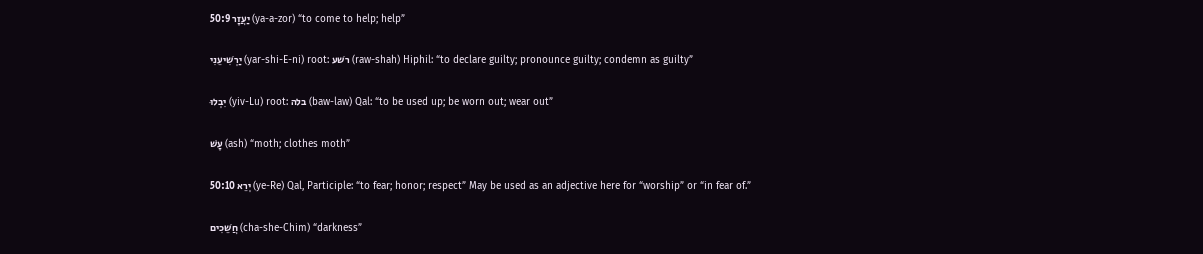50:9 יַעֲזָר (ya-a-zor) “to come to help; help”

יַרְשִׁיעֵנִי (yar-shi-E-ni) root: רשׁע (raw-shah) Hiphil: “to declare guilty; pronounce guilty; condemn as guilty”

יִבְלוּ (yiv-Lu) root: בלה (baw-law) Qal: “to be used up; be worn out; wear out”

עָשׁ (ash) “moth; clothes moth”

50:10 יְרֵא (ye-Re) Qal, Participle: “to fear; honor; respect” May be used as an adjective here for “worship” or “in fear of.”

חֲשֵׁכִים (cha-she-Chim) “darkness”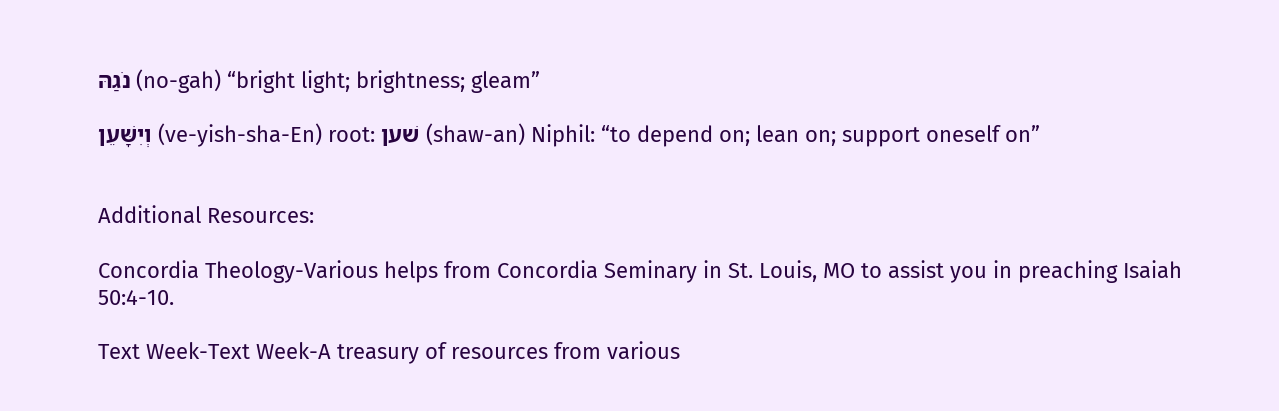נֹגַהּ (no-gah) “bright light; brightness; gleam”

וְיִשָּׁעֵן (ve-yish-sha-En) root: שׁען (shaw-an) Niphil: “to depend on; lean on; support oneself on”


Additional Resources:

Concordia Theology-Various helps from Concordia Seminary in St. Louis, MO to assist you in preaching Isaiah 50:4-10.

Text Week-Text Week-A treasury of resources from various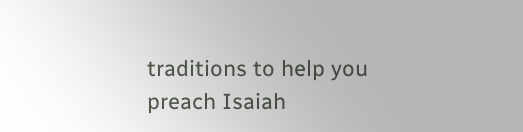traditions to help you preach Isaiah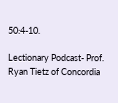50:4-10.

Lectionary Podcast- Prof. Ryan Tietz of Concordia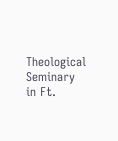Theological Seminary in Ft.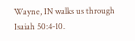Wayne, IN walks us through Isaiah 50:4-10.